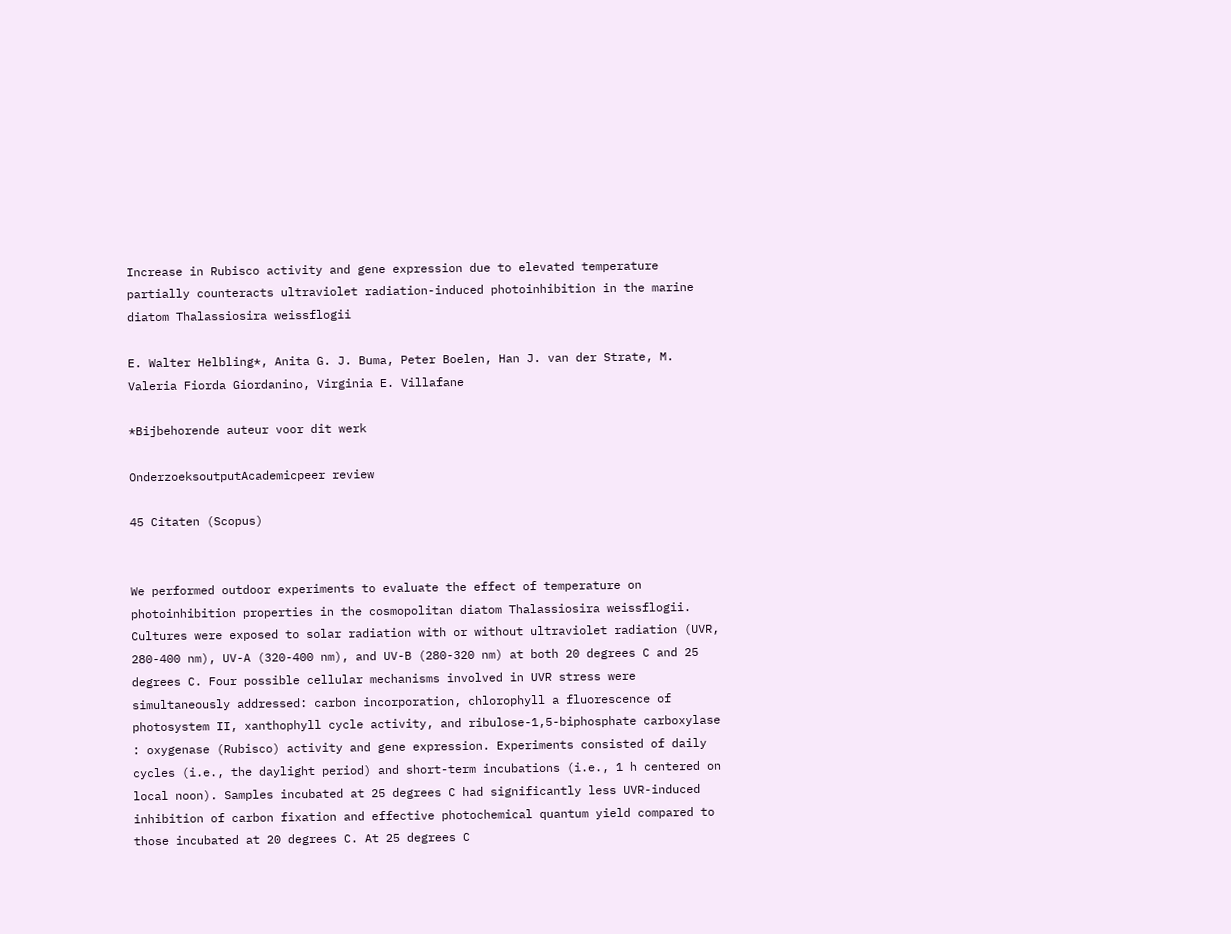Increase in Rubisco activity and gene expression due to elevated temperature partially counteracts ultraviolet radiation-induced photoinhibition in the marine diatom Thalassiosira weissflogii

E. Walter Helbling*, Anita G. J. Buma, Peter Boelen, Han J. van der Strate, M. Valeria Fiorda Giordanino, Virginia E. Villafane

*Bijbehorende auteur voor dit werk

OnderzoeksoutputAcademicpeer review

45 Citaten (Scopus)


We performed outdoor experiments to evaluate the effect of temperature on photoinhibition properties in the cosmopolitan diatom Thalassiosira weissflogii. Cultures were exposed to solar radiation with or without ultraviolet radiation (UVR, 280-400 nm), UV-A (320-400 nm), and UV-B (280-320 nm) at both 20 degrees C and 25 degrees C. Four possible cellular mechanisms involved in UVR stress were simultaneously addressed: carbon incorporation, chlorophyll a fluorescence of photosystem II, xanthophyll cycle activity, and ribulose-1,5-biphosphate carboxylase : oxygenase (Rubisco) activity and gene expression. Experiments consisted of daily cycles (i.e., the daylight period) and short-term incubations (i.e., 1 h centered on local noon). Samples incubated at 25 degrees C had significantly less UVR-induced inhibition of carbon fixation and effective photochemical quantum yield compared to those incubated at 20 degrees C. At 25 degrees C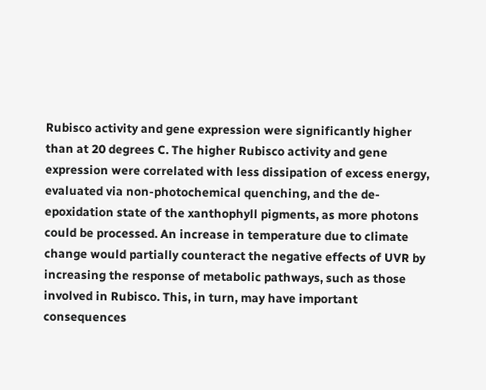Rubisco activity and gene expression were significantly higher than at 20 degrees C. The higher Rubisco activity and gene expression were correlated with less dissipation of excess energy, evaluated via non-photochemical quenching, and the de-epoxidation state of the xanthophyll pigments, as more photons could be processed. An increase in temperature due to climate change would partially counteract the negative effects of UVR by increasing the response of metabolic pathways, such as those involved in Rubisco. This, in turn, may have important consequences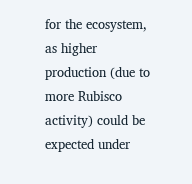for the ecosystem, as higher production (due to more Rubisco activity) could be expected under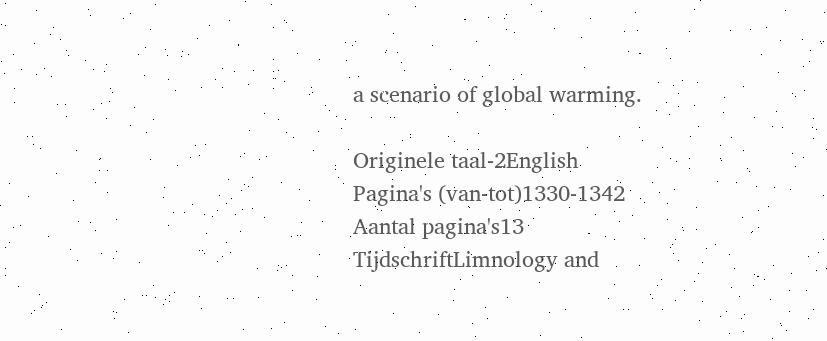a scenario of global warming.

Originele taal-2English
Pagina's (van-tot)1330-1342
Aantal pagina's13
TijdschriftLimnology and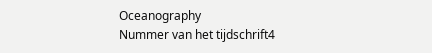Oceanography
Nummer van het tijdschrift4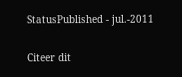StatusPublished - jul.-2011

Citeer dit